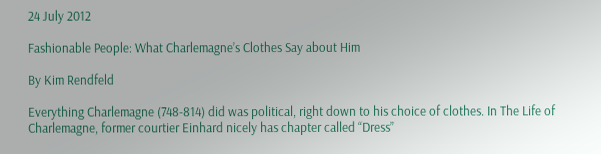24 July 2012

Fashionable People: What Charlemagne’s Clothes Say about Him

By Kim Rendfeld

Everything Charlemagne (748-814) did was political, right down to his choice of clothes. In The Life of Charlemagne, former courtier Einhard nicely has chapter called “Dress”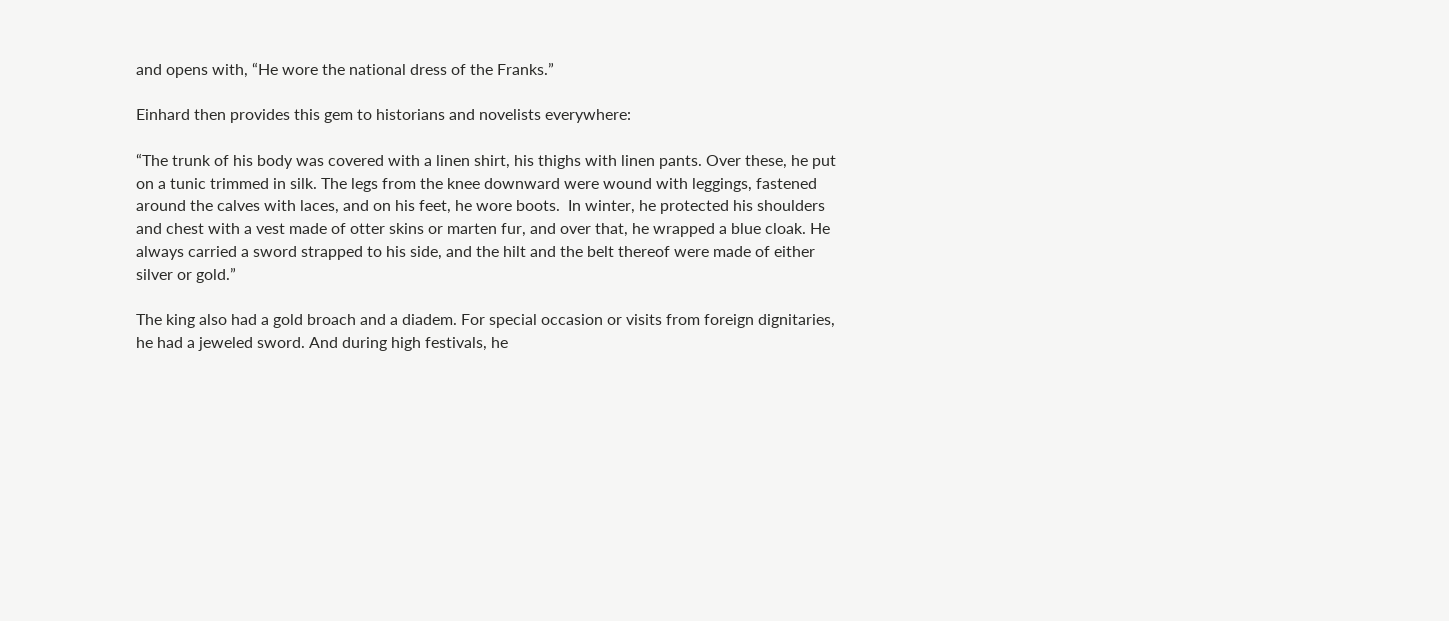and opens with, “He wore the national dress of the Franks.”

Einhard then provides this gem to historians and novelists everywhere:

“The trunk of his body was covered with a linen shirt, his thighs with linen pants. Over these, he put on a tunic trimmed in silk. The legs from the knee downward were wound with leggings, fastened around the calves with laces, and on his feet, he wore boots.  In winter, he protected his shoulders and chest with a vest made of otter skins or marten fur, and over that, he wrapped a blue cloak. He always carried a sword strapped to his side, and the hilt and the belt thereof were made of either silver or gold.”

The king also had a gold broach and a diadem. For special occasion or visits from foreign dignitaries, he had a jeweled sword. And during high festivals, he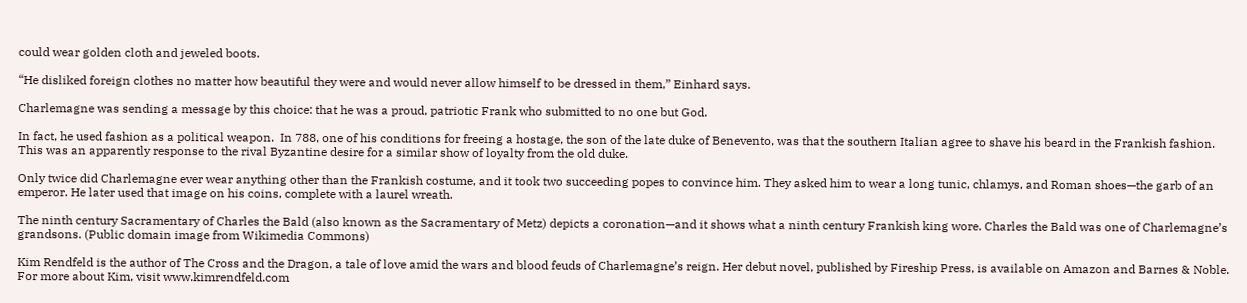could wear golden cloth and jeweled boots.

“He disliked foreign clothes no matter how beautiful they were and would never allow himself to be dressed in them,” Einhard says.

Charlemagne was sending a message by this choice: that he was a proud, patriotic Frank who submitted to no one but God.

In fact, he used fashion as a political weapon.  In 788, one of his conditions for freeing a hostage, the son of the late duke of Benevento, was that the southern Italian agree to shave his beard in the Frankish fashion. This was an apparently response to the rival Byzantine desire for a similar show of loyalty from the old duke.

Only twice did Charlemagne ever wear anything other than the Frankish costume, and it took two succeeding popes to convince him. They asked him to wear a long tunic, chlamys, and Roman shoes—the garb of an emperor. He later used that image on his coins, complete with a laurel wreath.

The ninth century Sacramentary of Charles the Bald (also known as the Sacramentary of Metz) depicts a coronation—and it shows what a ninth century Frankish king wore. Charles the Bald was one of Charlemagne’s grandsons. (Public domain image from Wikimedia Commons)

Kim Rendfeld is the author of The Cross and the Dragon, a tale of love amid the wars and blood feuds of Charlemagne’s reign. Her debut novel, published by Fireship Press, is available on Amazon and Barnes & Noble. For more about Kim, visit www.kimrendfeld.com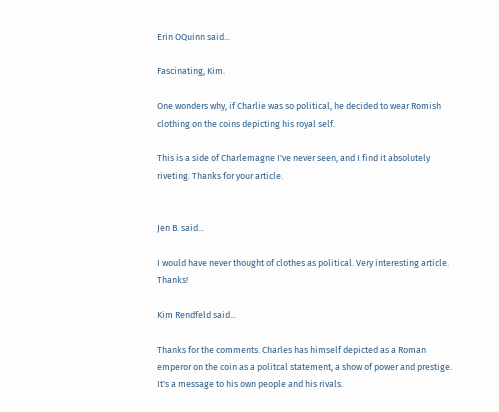Erin OQuinn said...

Fascinating, Kim.

One wonders why, if Charlie was so political, he decided to wear Romish clothing on the coins depicting his royal self.

This is a side of Charlemagne I've never seen, and I find it absolutely riveting. Thanks for your article.


Jen B. said...

I would have never thought of clothes as political. Very interesting article. Thanks!

Kim Rendfeld said...

Thanks for the comments. Charles has himself depicted as a Roman emperor on the coin as a politcal statement, a show of power and prestige. It's a message to his own people and his rivals.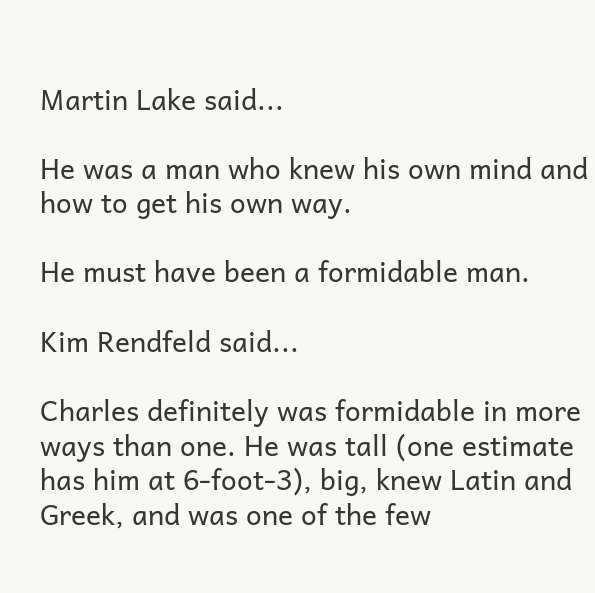Martin Lake said...

He was a man who knew his own mind and how to get his own way.

He must have been a formidable man.

Kim Rendfeld said...

Charles definitely was formidable in more ways than one. He was tall (one estimate has him at 6-foot-3), big, knew Latin and Greek, and was one of the few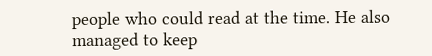people who could read at the time. He also managed to keep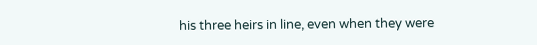his three heirs in line, even when they were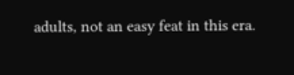adults, not an easy feat in this era.